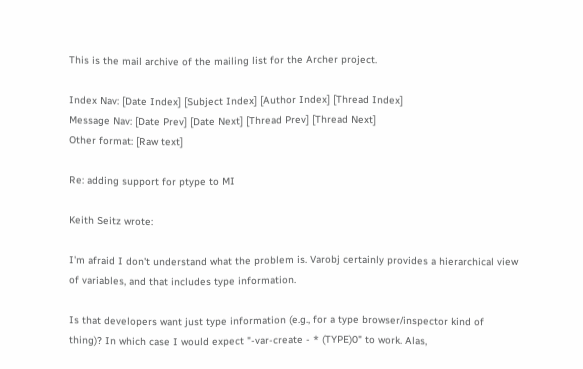This is the mail archive of the mailing list for the Archer project.

Index Nav: [Date Index] [Subject Index] [Author Index] [Thread Index]
Message Nav: [Date Prev] [Date Next] [Thread Prev] [Thread Next]
Other format: [Raw text]

Re: adding support for ptype to MI

Keith Seitz wrote:

I'm afraid I don't understand what the problem is. Varobj certainly provides a hierarchical view of variables, and that includes type information.

Is that developers want just type information (e.g., for a type browser/inspector kind of thing)? In which case I would expect "-var-create - * (TYPE)0" to work. Alas,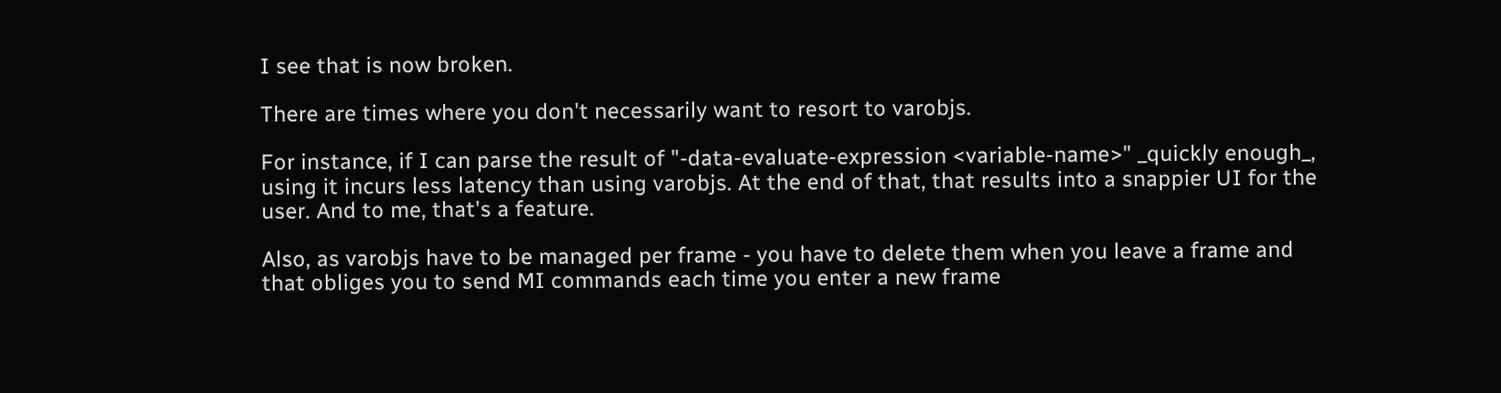I see that is now broken.

There are times where you don't necessarily want to resort to varobjs.

For instance, if I can parse the result of "-data-evaluate-expression <variable-name>" _quickly enough_, using it incurs less latency than using varobjs. At the end of that, that results into a snappier UI for the user. And to me, that's a feature.

Also, as varobjs have to be managed per frame - you have to delete them when you leave a frame and that obliges you to send MI commands each time you enter a new frame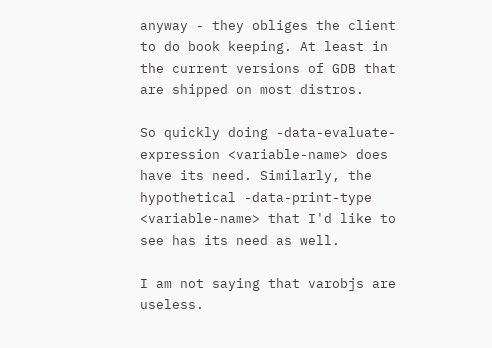anyway - they obliges the client to do book keeping. At least in the current versions of GDB that are shipped on most distros.

So quickly doing -data-evaluate-expression <variable-name> does have its need. Similarly, the hypothetical -data-print-type <variable-name> that I'd like to see has its need as well.

I am not saying that varobjs are useless.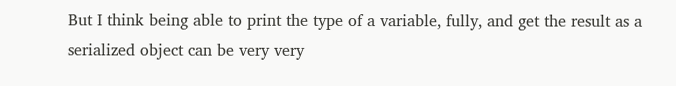But I think being able to print the type of a variable, fully, and get the result as a serialized object can be very very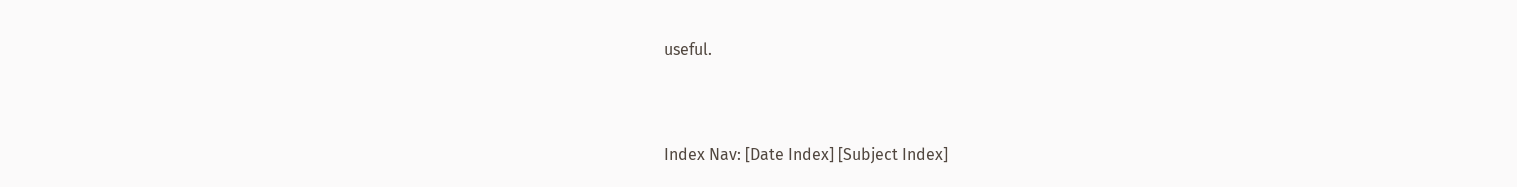useful.



Index Nav: [Date Index] [Subject Index]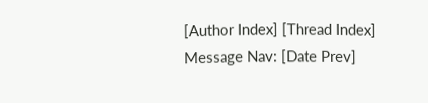[Author Index] [Thread Index]
Message Nav: [Date Prev]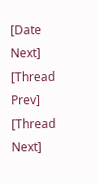[Date Next] [Thread Prev] [Thread Next]